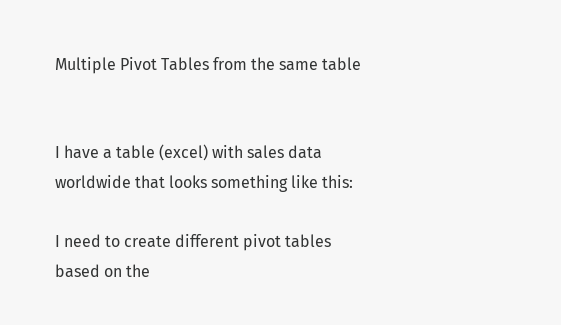Multiple Pivot Tables from the same table


I have a table (excel) with sales data worldwide that looks something like this:

I need to create different pivot tables based on the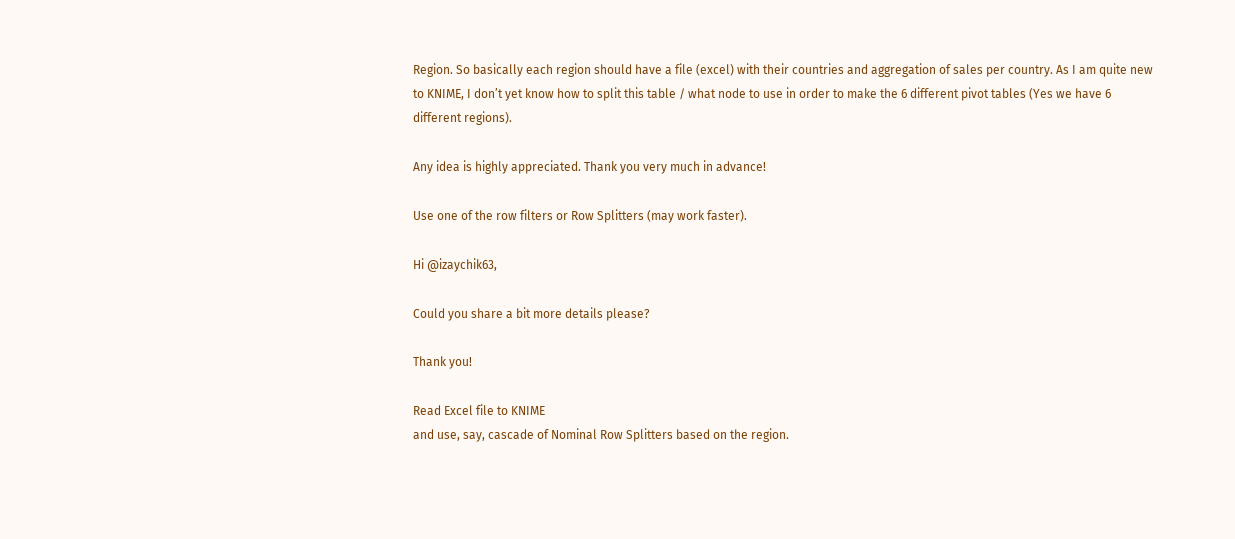Region. So basically each region should have a file (excel) with their countries and aggregation of sales per country. As I am quite new to KNIME, I don’t yet know how to split this table / what node to use in order to make the 6 different pivot tables (Yes we have 6 different regions).

Any idea is highly appreciated. Thank you very much in advance!

Use one of the row filters or Row Splitters (may work faster).

Hi @izaychik63,

Could you share a bit more details please?

Thank you!

Read Excel file to KNIME
and use, say, cascade of Nominal Row Splitters based on the region.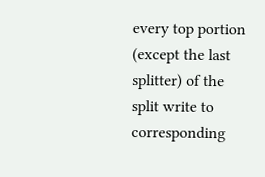every top portion (except the last splitter) of the split write to corresponding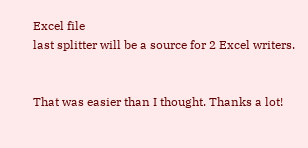Excel file
last splitter will be a source for 2 Excel writers.


That was easier than I thought. Thanks a lot!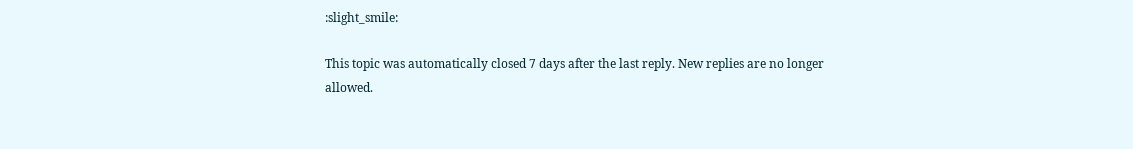:slight_smile:

This topic was automatically closed 7 days after the last reply. New replies are no longer allowed.